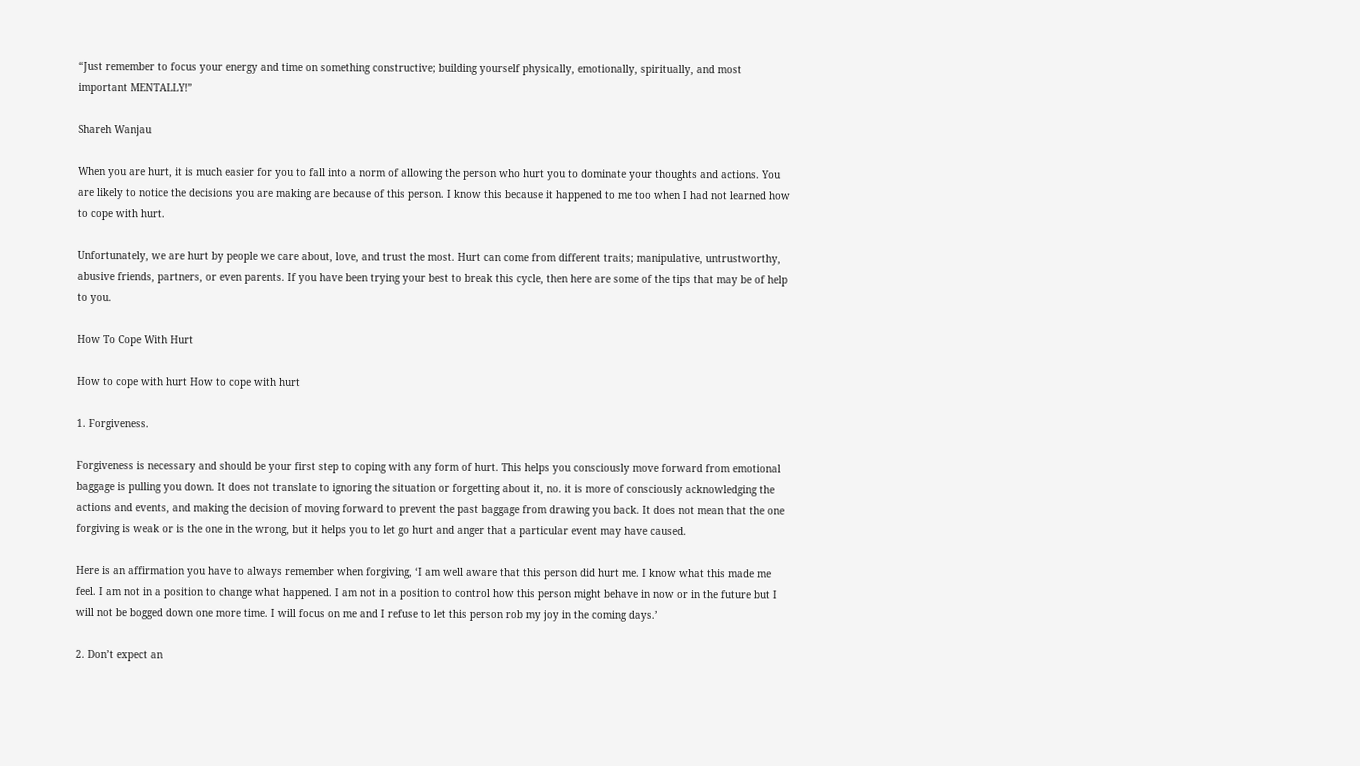“Just remember to focus your energy and time on something constructive; building yourself physically, emotionally, spiritually, and most important MENTALLY!”

Shareh Wanjau

When you are hurt, it is much easier for you to fall into a norm of allowing the person who hurt you to dominate your thoughts and actions. You are likely to notice the decisions you are making are because of this person. I know this because it happened to me too when I had not learned how to cope with hurt.

Unfortunately, we are hurt by people we care about, love, and trust the most. Hurt can come from different traits; manipulative, untrustworthy, abusive friends, partners, or even parents. If you have been trying your best to break this cycle, then here are some of the tips that may be of help to you.

How To Cope With Hurt

How to cope with hurt How to cope with hurt

1. Forgiveness.

Forgiveness is necessary and should be your first step to coping with any form of hurt. This helps you consciously move forward from emotional baggage is pulling you down. It does not translate to ignoring the situation or forgetting about it, no. it is more of consciously acknowledging the actions and events, and making the decision of moving forward to prevent the past baggage from drawing you back. It does not mean that the one forgiving is weak or is the one in the wrong, but it helps you to let go hurt and anger that a particular event may have caused.

Here is an affirmation you have to always remember when forgiving, ‘I am well aware that this person did hurt me. I know what this made me feel. I am not in a position to change what happened. I am not in a position to control how this person might behave in now or in the future but I will not be bogged down one more time. I will focus on me and I refuse to let this person rob my joy in the coming days.’

2. Don’t expect an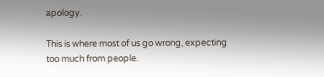apology.

This is where most of us go wrong, expecting too much from people.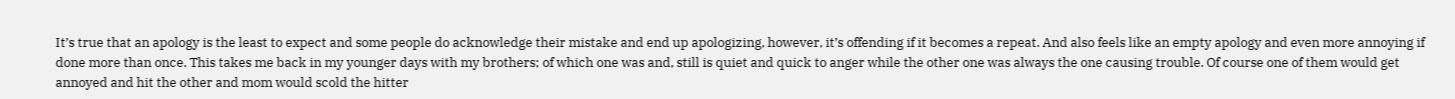It’s true that an apology is the least to expect and some people do acknowledge their mistake and end up apologizing, however, it’s offending if it becomes a repeat. And also feels like an empty apology and even more annoying if done more than once. This takes me back in my younger days with my brothers; of which one was and, still is quiet and quick to anger while the other one was always the one causing trouble. Of course one of them would get annoyed and hit the other and mom would scold the hitter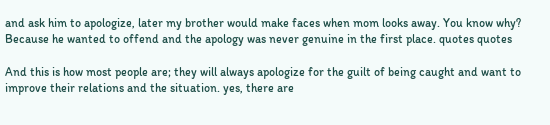and ask him to apologize, later my brother would make faces when mom looks away. You know why? Because he wanted to offend and the apology was never genuine in the first place. quotes quotes

And this is how most people are; they will always apologize for the guilt of being caught and want to improve their relations and the situation. yes, there are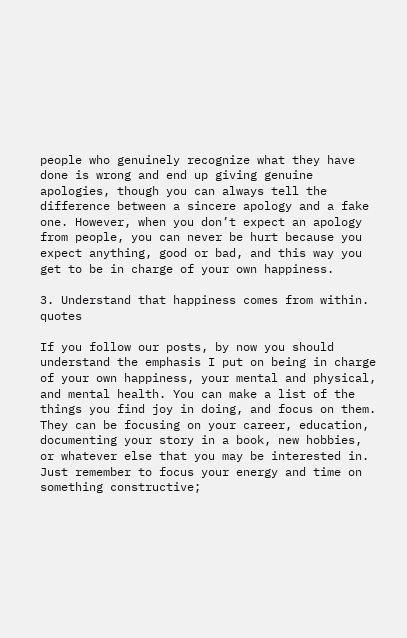people who genuinely recognize what they have done is wrong and end up giving genuine apologies, though you can always tell the difference between a sincere apology and a fake one. However, when you don’t expect an apology from people, you can never be hurt because you expect anything, good or bad, and this way you get to be in charge of your own happiness.

3. Understand that happiness comes from within. quotes

If you follow our posts, by now you should understand the emphasis I put on being in charge of your own happiness, your mental and physical, and mental health. You can make a list of the things you find joy in doing, and focus on them. They can be focusing on your career, education, documenting your story in a book, new hobbies, or whatever else that you may be interested in. Just remember to focus your energy and time on something constructive;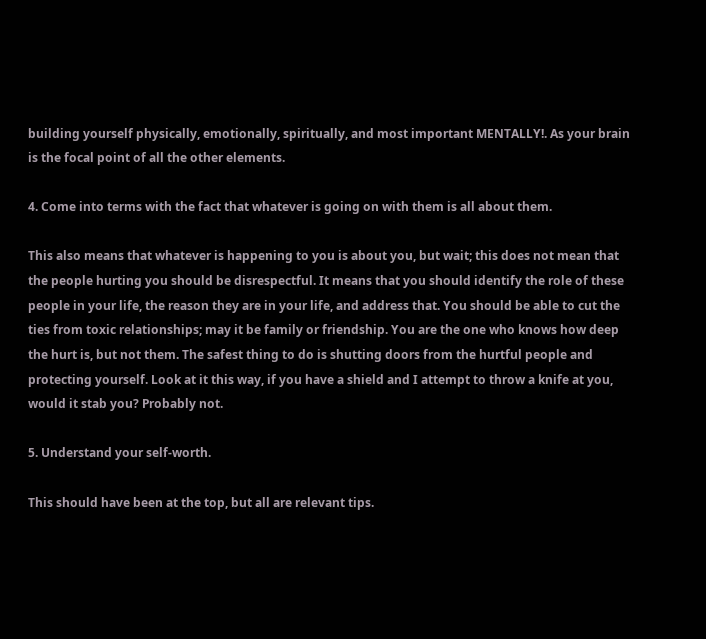building yourself physically, emotionally, spiritually, and most important MENTALLY!. As your brain is the focal point of all the other elements.

4. Come into terms with the fact that whatever is going on with them is all about them.

This also means that whatever is happening to you is about you, but wait; this does not mean that the people hurting you should be disrespectful. It means that you should identify the role of these people in your life, the reason they are in your life, and address that. You should be able to cut the ties from toxic relationships; may it be family or friendship. You are the one who knows how deep the hurt is, but not them. The safest thing to do is shutting doors from the hurtful people and protecting yourself. Look at it this way, if you have a shield and I attempt to throw a knife at you, would it stab you? Probably not.

5. Understand your self-worth.

This should have been at the top, but all are relevant tips.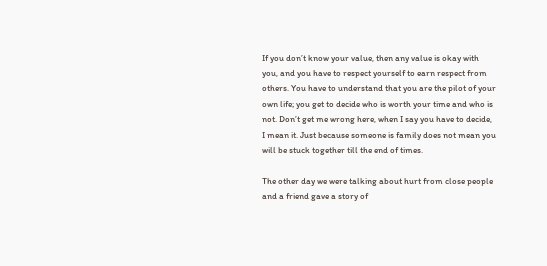If you don’t know your value, then any value is okay with you, and you have to respect yourself to earn respect from others. You have to understand that you are the pilot of your own life; you get to decide who is worth your time and who is not. Don’t get me wrong here, when I say you have to decide, I mean it. Just because someone is family does not mean you will be stuck together till the end of times.

The other day we were talking about hurt from close people and a friend gave a story of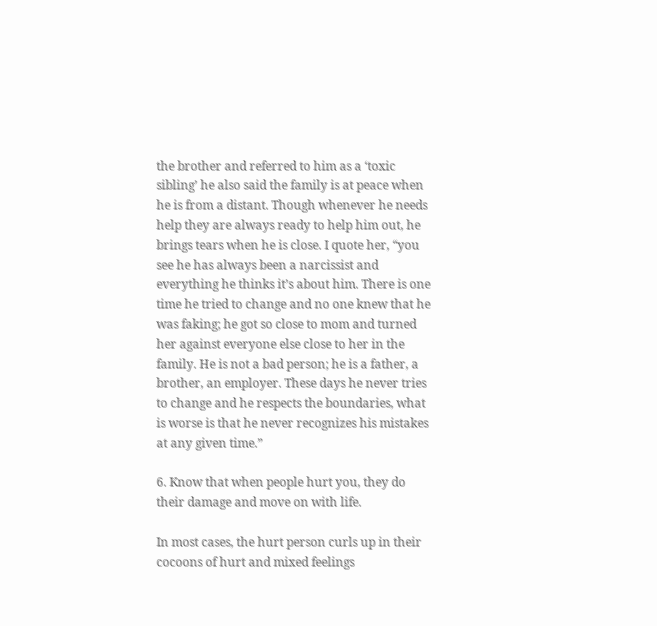the brother and referred to him as a ‘toxic sibling’ he also said the family is at peace when he is from a distant. Though whenever he needs help they are always ready to help him out, he brings tears when he is close. I quote her, “you see he has always been a narcissist and everything he thinks it’s about him. There is one time he tried to change and no one knew that he was faking; he got so close to mom and turned her against everyone else close to her in the family. He is not a bad person; he is a father, a brother, an employer. These days he never tries to change and he respects the boundaries, what is worse is that he never recognizes his mistakes at any given time.”

6. Know that when people hurt you, they do their damage and move on with life.

In most cases, the hurt person curls up in their cocoons of hurt and mixed feelings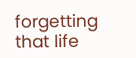forgetting that life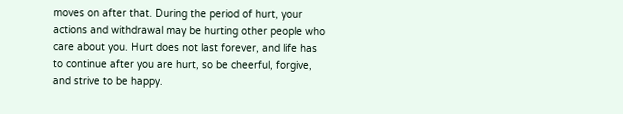moves on after that. During the period of hurt, your actions and withdrawal may be hurting other people who care about you. Hurt does not last forever, and life has to continue after you are hurt, so be cheerful, forgive, and strive to be happy.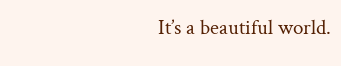It’s a beautiful world.